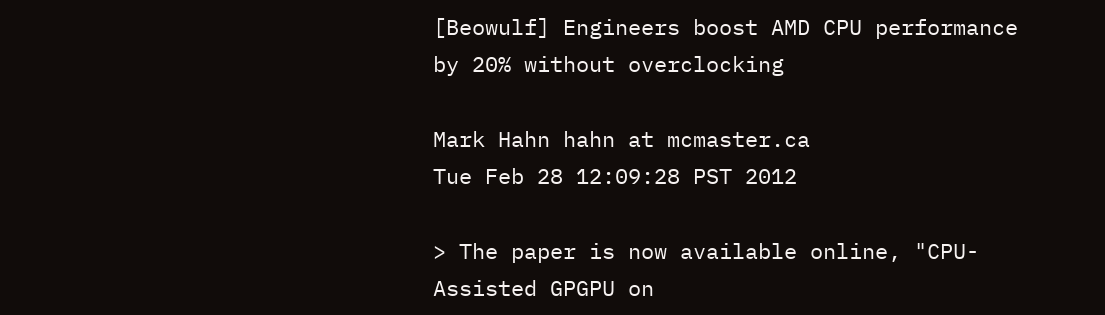[Beowulf] Engineers boost AMD CPU performance by 20% without overclocking

Mark Hahn hahn at mcmaster.ca
Tue Feb 28 12:09:28 PST 2012

> The paper is now available online, "CPU-Assisted GPGPU on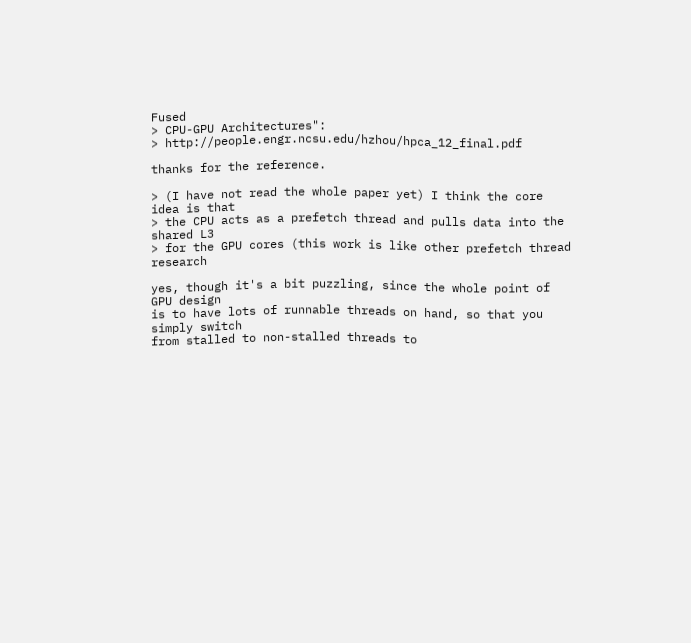Fused
> CPU-GPU Architectures":
> http://people.engr.ncsu.edu/hzhou/hpca_12_final.pdf

thanks for the reference.

> (I have not read the whole paper yet) I think the core idea is that
> the CPU acts as a prefetch thread and pulls data into the shared L3
> for the GPU cores (this work is like other prefetch thread research

yes, though it's a bit puzzling, since the whole point of GPU design
is to have lots of runnable threads on hand, so that you simply switch
from stalled to non-stalled threads to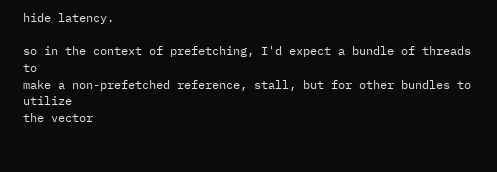hide latency.

so in the context of prefetching, I'd expect a bundle of threads to
make a non-prefetched reference, stall, but for other bundles to utilize
the vector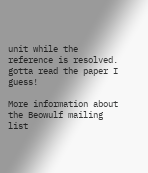unit while the reference is resolved.  gotta read the paper I guess!

More information about the Beowulf mailing list